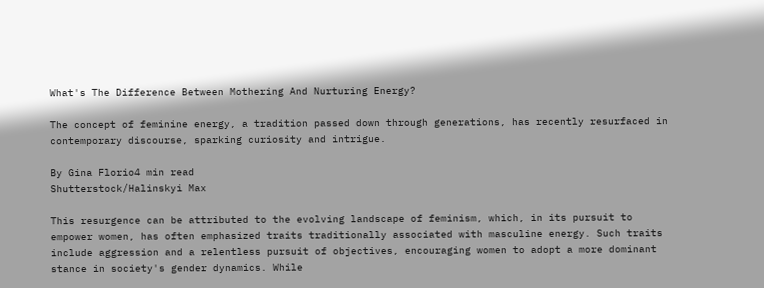What's The Difference Between Mothering And Nurturing Energy?

The concept of feminine energy, a tradition passed down through generations, has recently resurfaced in contemporary discourse, sparking curiosity and intrigue.

By Gina Florio4 min read
Shutterstock/Halinskyi Max

This resurgence can be attributed to the evolving landscape of feminism, which, in its pursuit to empower women, has often emphasized traits traditionally associated with masculine energy. Such traits include aggression and a relentless pursuit of objectives, encouraging women to adopt a more dominant stance in society's gender dynamics. While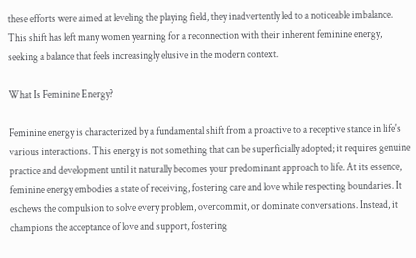these efforts were aimed at leveling the playing field, they inadvertently led to a noticeable imbalance. This shift has left many women yearning for a reconnection with their inherent feminine energy, seeking a balance that feels increasingly elusive in the modern context.

What Is Feminine Energy?

Feminine energy is characterized by a fundamental shift from a proactive to a receptive stance in life's various interactions. This energy is not something that can be superficially adopted; it requires genuine practice and development until it naturally becomes your predominant approach to life. At its essence, feminine energy embodies a state of receiving, fostering care and love while respecting boundaries. It eschews the compulsion to solve every problem, overcommit, or dominate conversations. Instead, it champions the acceptance of love and support, fostering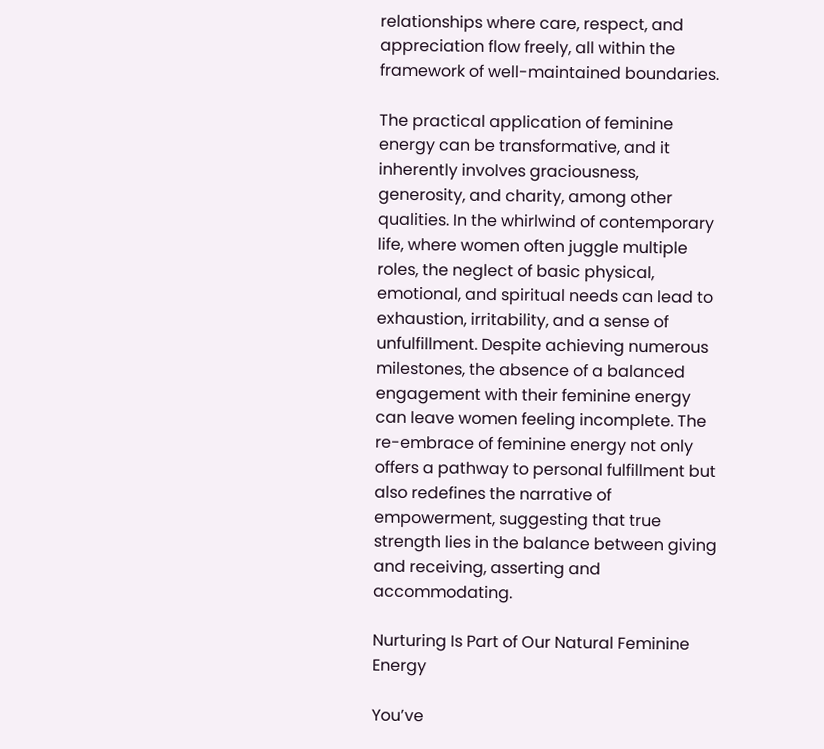relationships where care, respect, and appreciation flow freely, all within the framework of well-maintained boundaries.

The practical application of feminine energy can be transformative, and it inherently involves graciousness, generosity, and charity, among other qualities. In the whirlwind of contemporary life, where women often juggle multiple roles, the neglect of basic physical, emotional, and spiritual needs can lead to exhaustion, irritability, and a sense of unfulfillment. Despite achieving numerous milestones, the absence of a balanced engagement with their feminine energy can leave women feeling incomplete. The re-embrace of feminine energy not only offers a pathway to personal fulfillment but also redefines the narrative of empowerment, suggesting that true strength lies in the balance between giving and receiving, asserting and accommodating.

Nurturing Is Part of Our Natural Feminine Energy

You’ve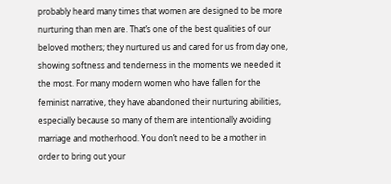probably heard many times that women are designed to be more nurturing than men are. That’s one of the best qualities of our beloved mothers; they nurtured us and cared for us from day one, showing softness and tenderness in the moments we needed it the most. For many modern women who have fallen for the feminist narrative, they have abandoned their nurturing abilities, especially because so many of them are intentionally avoiding marriage and motherhood. You don’t need to be a mother in order to bring out your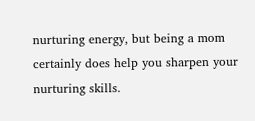nurturing energy, but being a mom certainly does help you sharpen your nurturing skills.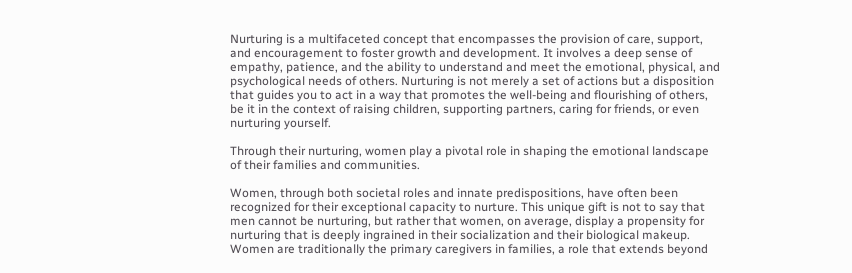Nurturing is a multifaceted concept that encompasses the provision of care, support, and encouragement to foster growth and development. It involves a deep sense of empathy, patience, and the ability to understand and meet the emotional, physical, and psychological needs of others. Nurturing is not merely a set of actions but a disposition that guides you to act in a way that promotes the well-being and flourishing of others, be it in the context of raising children, supporting partners, caring for friends, or even nurturing yourself.

Through their nurturing, women play a pivotal role in shaping the emotional landscape of their families and communities.

Women, through both societal roles and innate predispositions, have often been recognized for their exceptional capacity to nurture. This unique gift is not to say that men cannot be nurturing, but rather that women, on average, display a propensity for nurturing that is deeply ingrained in their socialization and their biological makeup. Women are traditionally the primary caregivers in families, a role that extends beyond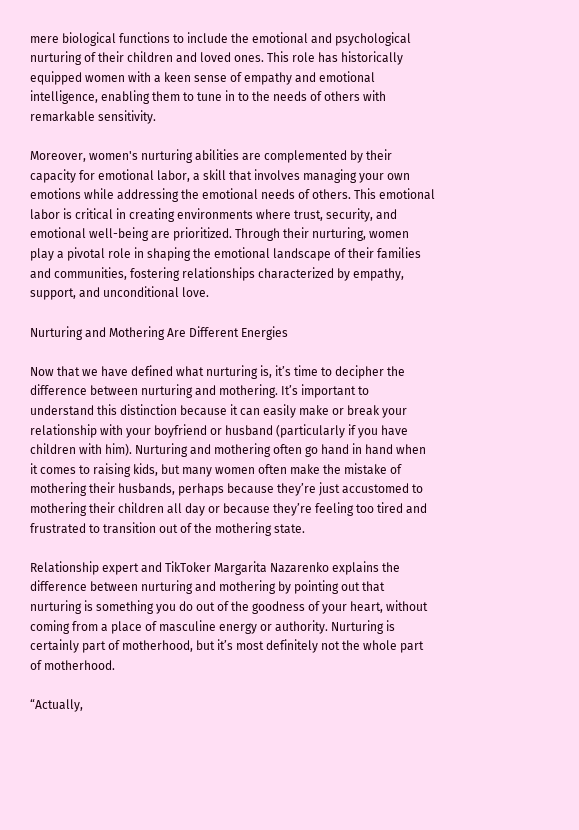mere biological functions to include the emotional and psychological nurturing of their children and loved ones. This role has historically equipped women with a keen sense of empathy and emotional intelligence, enabling them to tune in to the needs of others with remarkable sensitivity.

Moreover, women's nurturing abilities are complemented by their capacity for emotional labor, a skill that involves managing your own emotions while addressing the emotional needs of others. This emotional labor is critical in creating environments where trust, security, and emotional well-being are prioritized. Through their nurturing, women play a pivotal role in shaping the emotional landscape of their families and communities, fostering relationships characterized by empathy, support, and unconditional love.

Nurturing and Mothering Are Different Energies

Now that we have defined what nurturing is, it’s time to decipher the difference between nurturing and mothering. It’s important to understand this distinction because it can easily make or break your relationship with your boyfriend or husband (particularly if you have children with him). Nurturing and mothering often go hand in hand when it comes to raising kids, but many women often make the mistake of mothering their husbands, perhaps because they’re just accustomed to mothering their children all day or because they’re feeling too tired and frustrated to transition out of the mothering state.

Relationship expert and TikToker Margarita Nazarenko explains the difference between nurturing and mothering by pointing out that nurturing is something you do out of the goodness of your heart, without coming from a place of masculine energy or authority. Nurturing is certainly part of motherhood, but it’s most definitely not the whole part of motherhood.

“Actually,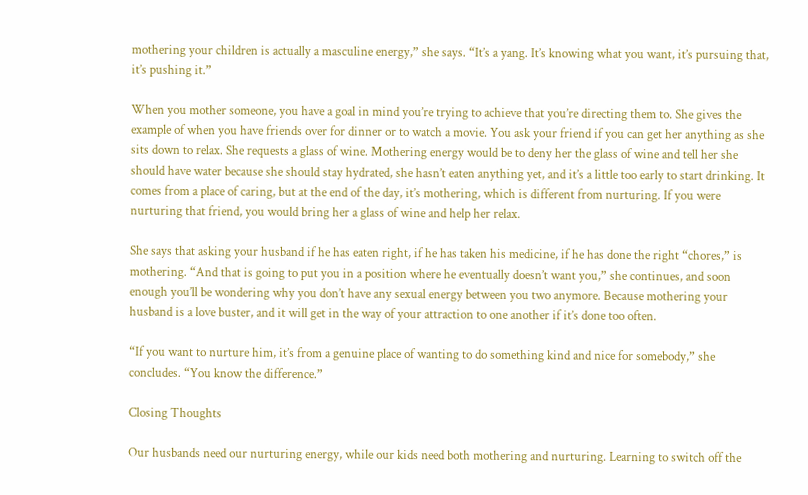mothering your children is actually a masculine energy,” she says. “It’s a yang. It’s knowing what you want, it’s pursuing that, it’s pushing it.”

When you mother someone, you have a goal in mind you’re trying to achieve that you’re directing them to. She gives the example of when you have friends over for dinner or to watch a movie. You ask your friend if you can get her anything as she sits down to relax. She requests a glass of wine. Mothering energy would be to deny her the glass of wine and tell her she should have water because she should stay hydrated, she hasn’t eaten anything yet, and it’s a little too early to start drinking. It comes from a place of caring, but at the end of the day, it’s mothering, which is different from nurturing. If you were nurturing that friend, you would bring her a glass of wine and help her relax.

She says that asking your husband if he has eaten right, if he has taken his medicine, if he has done the right “chores,” is mothering. “And that is going to put you in a position where he eventually doesn’t want you,” she continues, and soon enough you’ll be wondering why you don’t have any sexual energy between you two anymore. Because mothering your husband is a love buster, and it will get in the way of your attraction to one another if it’s done too often.

“If you want to nurture him, it’s from a genuine place of wanting to do something kind and nice for somebody,” she concludes. “You know the difference.”

Closing Thoughts

Our husbands need our nurturing energy, while our kids need both mothering and nurturing. Learning to switch off the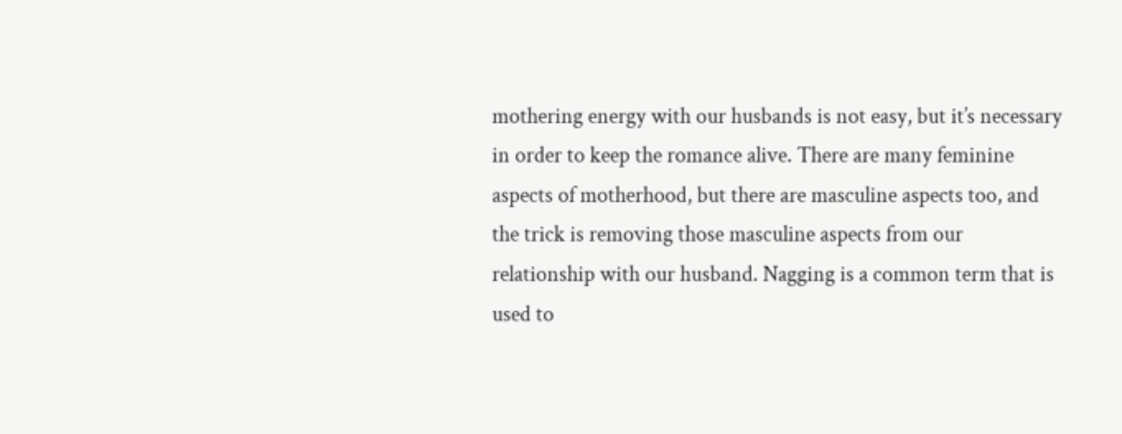mothering energy with our husbands is not easy, but it’s necessary in order to keep the romance alive. There are many feminine aspects of motherhood, but there are masculine aspects too, and the trick is removing those masculine aspects from our relationship with our husband. Nagging is a common term that is used to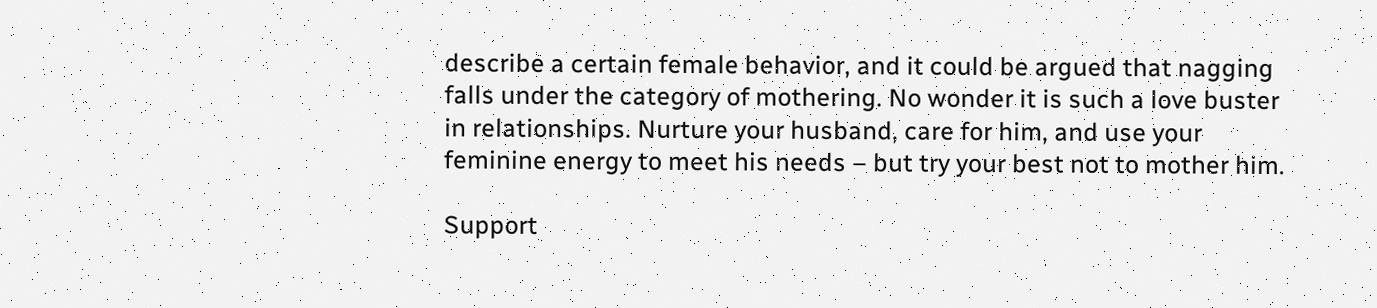describe a certain female behavior, and it could be argued that nagging falls under the category of mothering. No wonder it is such a love buster in relationships. Nurture your husband, care for him, and use your feminine energy to meet his needs – but try your best not to mother him.

Support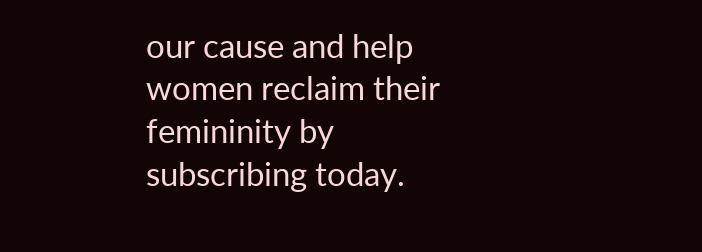our cause and help women reclaim their femininity by subscribing today.